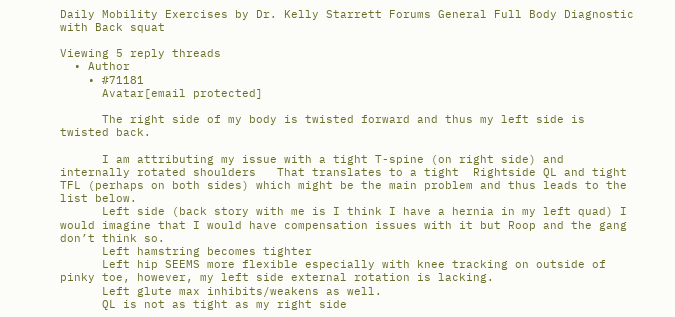Daily Mobility Exercises by Dr. Kelly Starrett Forums General Full Body Diagnostic with Back squat

Viewing 5 reply threads
  • Author
    • #71181
      Avatar[email protected]

      The right side of my body is twisted forward and thus my left side is twisted back.

      I am attributing my issue with a tight T-spine (on right side) and internally rotated shoulders   That translates to a tight  Rightside QL and tight TFL (perhaps on both sides) which might be the main problem and thus leads to the list below.
      Left side (back story with me is I think I have a hernia in my left quad) I would imagine that I would have compensation issues with it but Roop and the gang don’t think so.
      Left hamstring becomes tighter
      Left hip SEEMS more flexible especially with knee tracking on outside of pinky toe, however, my left side external rotation is lacking.
      Left glute max inhibits/weakens as well.
      QL is not as tight as my right side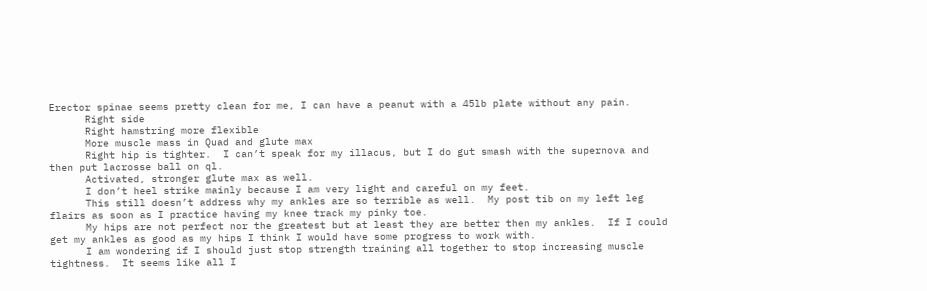Erector spinae seems pretty clean for me, I can have a peanut with a 45lb plate without any pain.
      Right side
      Right hamstring more flexible
      More muscle mass in Quad and glute max
      Right hip is tighter.  I can’t speak for my illacus, but I do gut smash with the supernova and then put lacrosse ball on ql.
      Activated, stronger glute max as well.
      I don’t heel strike mainly because I am very light and careful on my feet.
      This still doesn’t address why my ankles are so terrible as well.  My post tib on my left leg flairs as soon as I practice having my knee track my pinky toe.
      My hips are not perfect nor the greatest but at least they are better then my ankles.  If I could get my ankles as good as my hips I think I would have some progress to work with.
      I am wondering if I should just stop strength training all together to stop increasing muscle tightness.  It seems like all I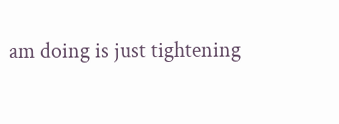am doing is just tightening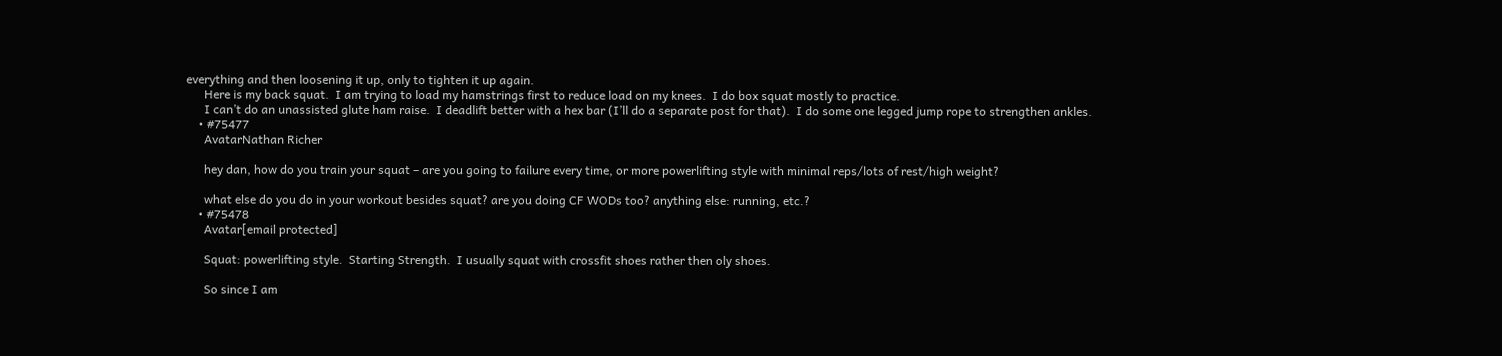everything and then loosening it up, only to tighten it up again.
      Here is my back squat.  I am trying to load my hamstrings first to reduce load on my knees.  I do box squat mostly to practice.
      I can’t do an unassisted glute ham raise.  I deadlift better with a hex bar (I’ll do a separate post for that).  I do some one legged jump rope to strengthen ankles.
    • #75477
      AvatarNathan Richer

      hey dan, how do you train your squat – are you going to failure every time, or more powerlifting style with minimal reps/lots of rest/high weight?

      what else do you do in your workout besides squat? are you doing CF WODs too? anything else: running, etc.?
    • #75478
      Avatar[email protected]

      Squat: powerlifting style.  Starting Strength.  I usually squat with crossfit shoes rather then oly shoes.

      So since I am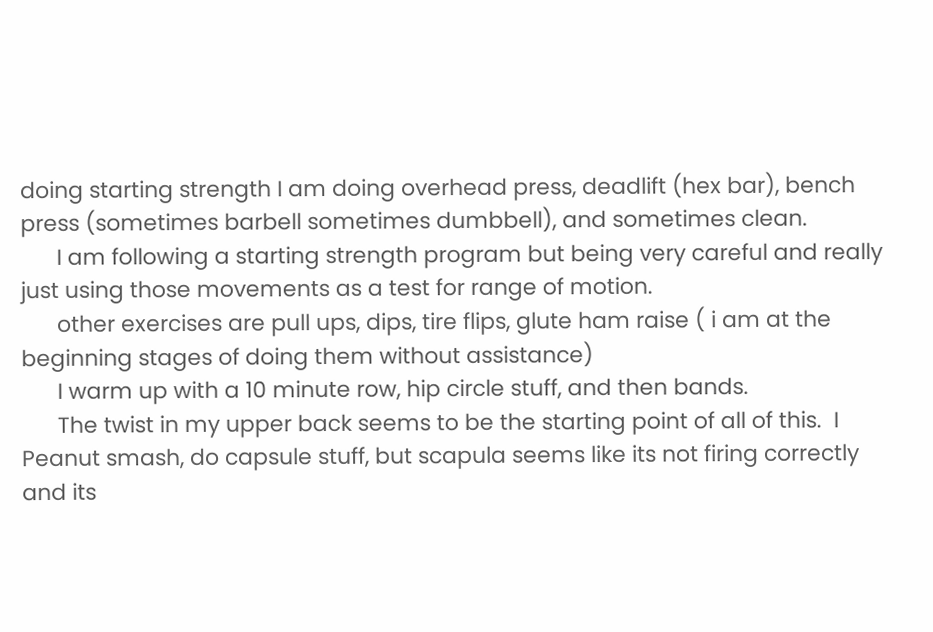doing starting strength I am doing overhead press, deadlift (hex bar), bench press (sometimes barbell sometimes dumbbell), and sometimes clean.
      I am following a starting strength program but being very careful and really just using those movements as a test for range of motion.
      other exercises are pull ups, dips, tire flips, glute ham raise ( i am at the beginning stages of doing them without assistance)
      I warm up with a 10 minute row, hip circle stuff, and then bands.
      The twist in my upper back seems to be the starting point of all of this.  I Peanut smash, do capsule stuff, but scapula seems like its not firing correctly and its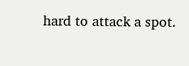hard to attack a spot.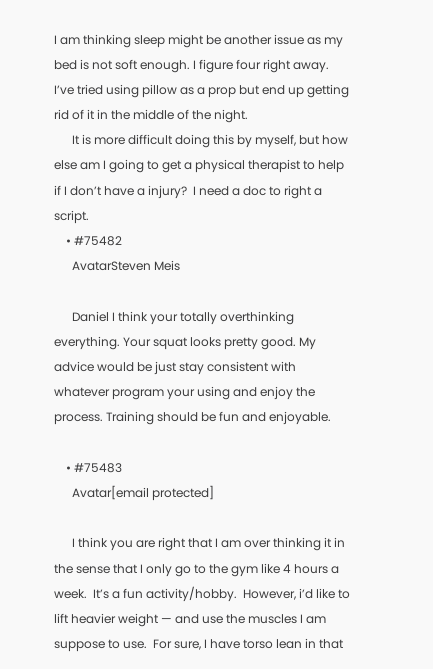I am thinking sleep might be another issue as my bed is not soft enough. I figure four right away.  I’ve tried using pillow as a prop but end up getting rid of it in the middle of the night.
      It is more difficult doing this by myself, but how else am I going to get a physical therapist to help if I don’t have a injury?  I need a doc to right a script.
    • #75482
      AvatarSteven Meis

      Daniel I think your totally overthinking everything. Your squat looks pretty good. My advice would be just stay consistent with whatever program your using and enjoy the process. Training should be fun and enjoyable.

    • #75483
      Avatar[email protected]

      I think you are right that I am over thinking it in the sense that I only go to the gym like 4 hours a week.  It’s a fun activity/hobby.  However, i’d like to lift heavier weight — and use the muscles I am suppose to use.  For sure, I have torso lean in that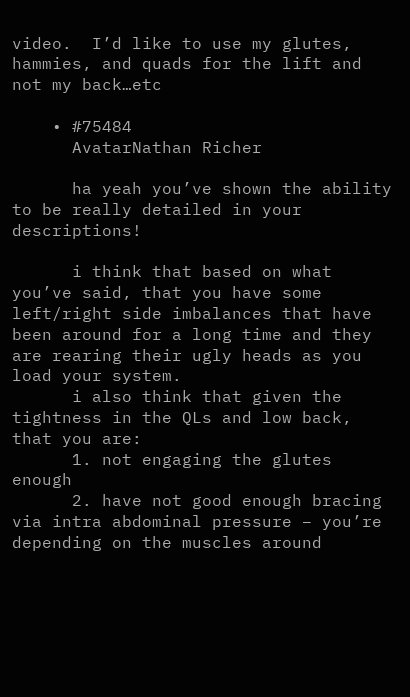video.  I’d like to use my glutes, hammies, and quads for the lift and not my back…etc

    • #75484
      AvatarNathan Richer

      ha yeah you’ve shown the ability to be really detailed in your descriptions!

      i think that based on what you’ve said, that you have some left/right side imbalances that have been around for a long time and they are rearing their ugly heads as you load your system.
      i also think that given the tightness in the QLs and low back, that you are:
      1. not engaging the glutes enough
      2. have not good enough bracing via intra abdominal pressure – you’re depending on the muscles around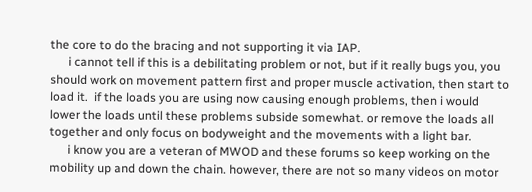the core to do the bracing and not supporting it via IAP.
      i cannot tell if this is a debilitating problem or not, but if it really bugs you, you should work on movement pattern first and proper muscle activation, then start to load it.  if the loads you are using now causing enough problems, then i would lower the loads until these problems subside somewhat. or remove the loads all together and only focus on bodyweight and the movements with a light bar.
      i know you are a veteran of MWOD and these forums so keep working on the mobility up and down the chain. however, there are not so many videos on motor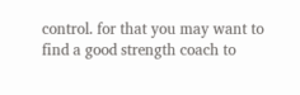control. for that you may want to find a good strength coach to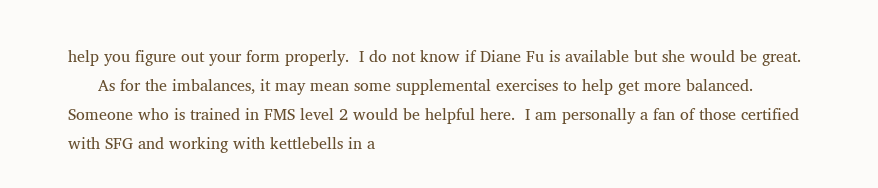help you figure out your form properly.  I do not know if Diane Fu is available but she would be great.
      As for the imbalances, it may mean some supplemental exercises to help get more balanced.  Someone who is trained in FMS level 2 would be helpful here.  I am personally a fan of those certified with SFG and working with kettlebells in a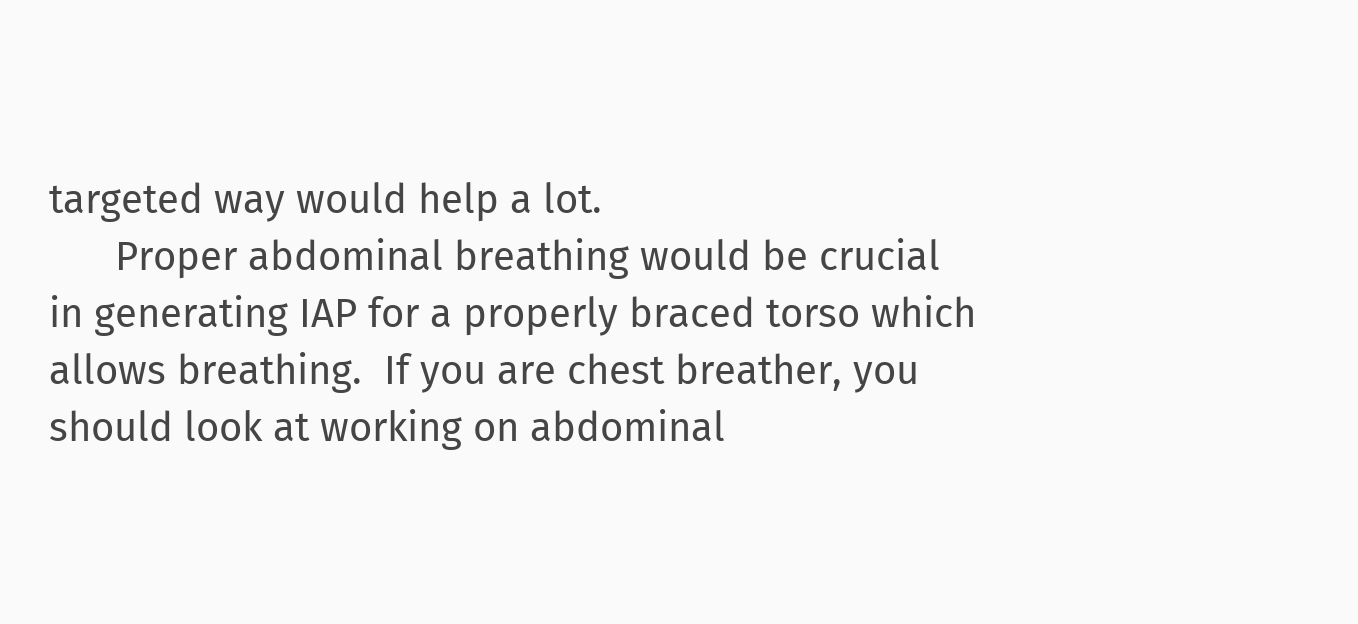targeted way would help a lot.
      Proper abdominal breathing would be crucial in generating IAP for a properly braced torso which allows breathing.  If you are chest breather, you should look at working on abdominal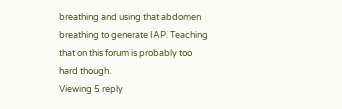breathing and using that abdomen breathing to generate IAP. Teaching that on this forum is probably too hard though.
Viewing 5 reply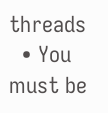threads
  • You must be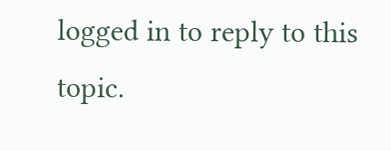logged in to reply to this topic.